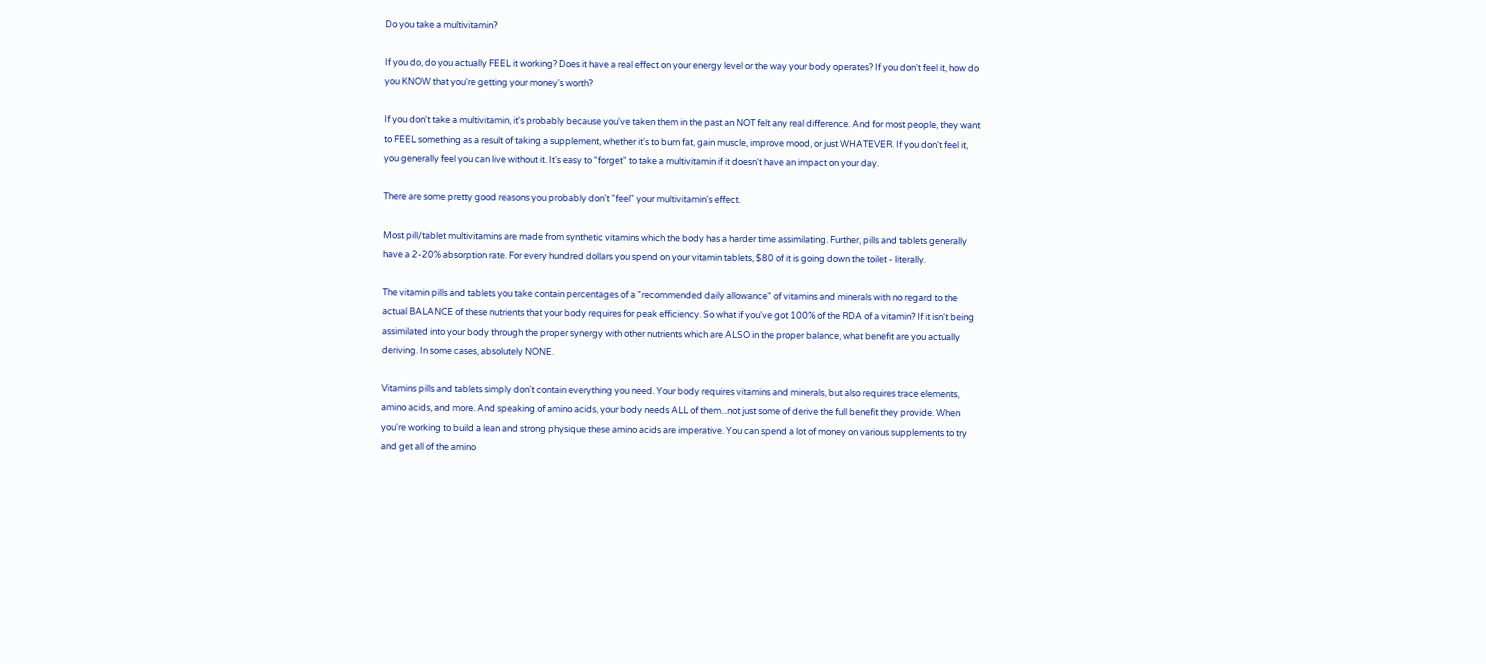Do you take a multivitamin?

If you do, do you actually FEEL it working? Does it have a real effect on your energy level or the way your body operates? If you don't feel it, how do you KNOW that you're getting your money's worth?

If you don't take a multivitamin, it's probably because you've taken them in the past an NOT felt any real difference. And for most people, they want to FEEL something as a result of taking a supplement, whether it's to burn fat, gain muscle, improve mood, or just WHATEVER. If you don't feel it, you generally feel you can live without it. It's easy to "forget" to take a multivitamin if it doesn't have an impact on your day.

There are some pretty good reasons you probably don't "feel" your multivitamin's effect.

Most pill/tablet multivitamins are made from synthetic vitamins which the body has a harder time assimilating. Further, pills and tablets generally have a 2-20% absorption rate. For every hundred dollars you spend on your vitamin tablets, $80 of it is going down the toilet - literally.

The vitamin pills and tablets you take contain percentages of a "recommended daily allowance" of vitamins and minerals with no regard to the actual BALANCE of these nutrients that your body requires for peak efficiency. So what if you've got 100% of the RDA of a vitamin? If it isn't being assimilated into your body through the proper synergy with other nutrients which are ALSO in the proper balance, what benefit are you actually deriving. In some cases, absolutely NONE.

Vitamins pills and tablets simply don't contain everything you need. Your body requires vitamins and minerals, but also requires trace elements, amino acids, and more. And speaking of amino acids, your body needs ALL of them...not just some of derive the full benefit they provide. When you're working to build a lean and strong physique these amino acids are imperative. You can spend a lot of money on various supplements to try and get all of the amino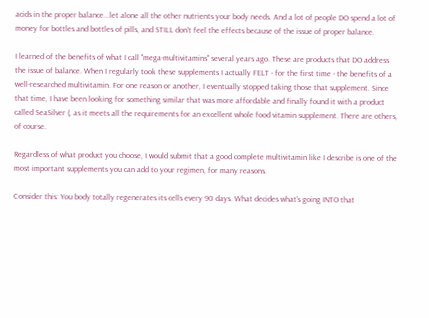acids in the proper balance...let alone all the other nutrients your body needs. And a lot of people DO spend a lot of money for bottles and bottles of pills, and STILL don't feel the effects because of the issue of proper balance.

I learned of the benefits of what I call "mega-multivitamins" several years ago. These are products that DO address the issue of balance. When I regularly took these supplements I actually FELT - for the first time - the benefits of a well-researched multivitamin. For one reason or another, I eventually stopped taking those that supplement. Since that time, I have been looking for something similar that was more affordable and finally found it with a product called SeaSilver (, as it meets all the requirements for an excellent whole food vitamin supplement. There are others, of course.

Regardless of what product you choose, I would submit that a good complete multivitamin like I describe is one of the most important supplements you can add to your regimen, for many reasons.

Consider this: You body totally regenerates its cells every 90 days. What decides what's going INTO that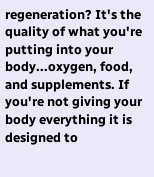regeneration? It's the quality of what you're putting into your body...oxygen, food, and supplements. If you're not giving your body everything it is designed to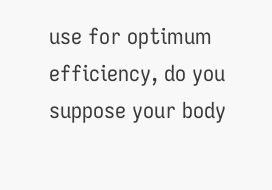use for optimum efficiency, do you suppose your body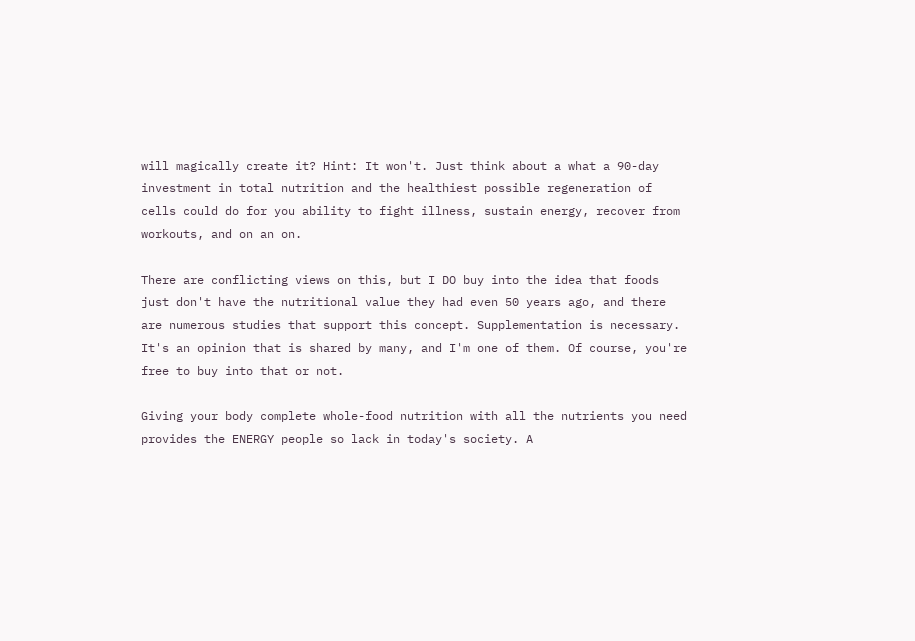will magically create it? Hint: It won't. Just think about a what a 90-day investment in total nutrition and the healthiest possible regeneration of cells could do for you ability to fight illness, sustain energy, recover from workouts, and on an on.

There are conflicting views on this, but I DO buy into the idea that foods just don't have the nutritional value they had even 50 years ago, and there are numerous studies that support this concept. Supplementation is necessary. It's an opinion that is shared by many, and I'm one of them. Of course, you're free to buy into that or not.

Giving your body complete whole-food nutrition with all the nutrients you need provides the ENERGY people so lack in today's society. A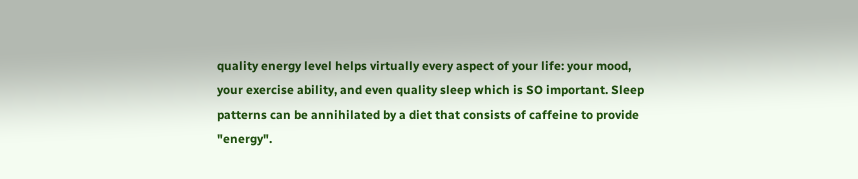quality energy level helps virtually every aspect of your life: your mood, your exercise ability, and even quality sleep which is SO important. Sleep patterns can be annihilated by a diet that consists of caffeine to provide "energy".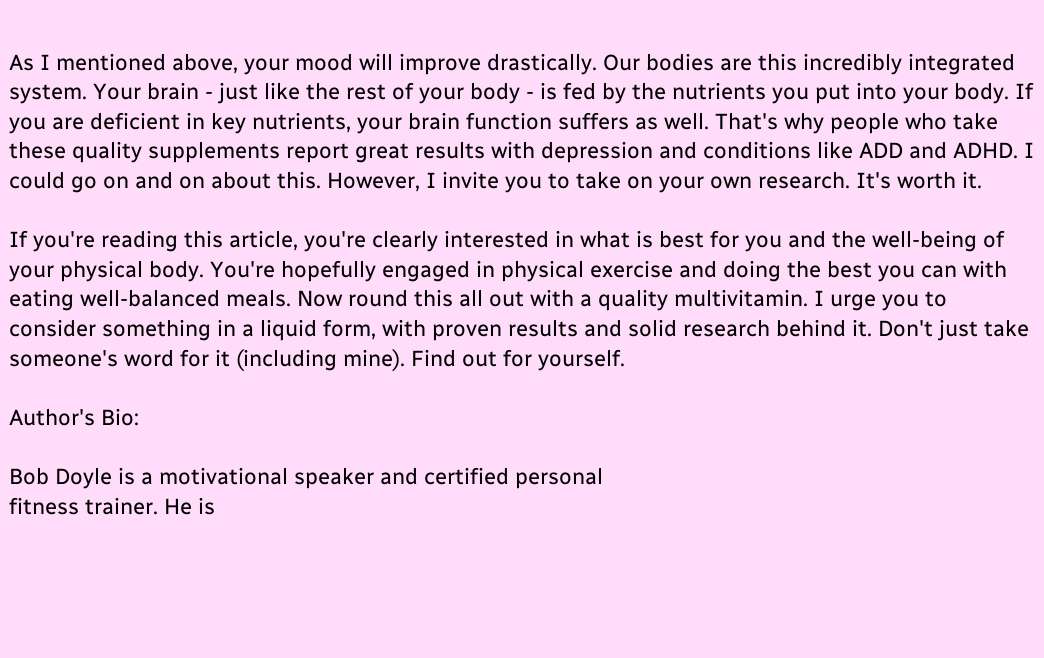As I mentioned above, your mood will improve drastically. Our bodies are this incredibly integrated system. Your brain - just like the rest of your body - is fed by the nutrients you put into your body. If you are deficient in key nutrients, your brain function suffers as well. That's why people who take these quality supplements report great results with depression and conditions like ADD and ADHD. I could go on and on about this. However, I invite you to take on your own research. It's worth it.

If you're reading this article, you're clearly interested in what is best for you and the well-being of your physical body. You're hopefully engaged in physical exercise and doing the best you can with eating well-balanced meals. Now round this all out with a quality multivitamin. I urge you to consider something in a liquid form, with proven results and solid research behind it. Don't just take someone's word for it (including mine). Find out for yourself.

Author's Bio:

Bob Doyle is a motivational speaker and certified personal
fitness trainer. He is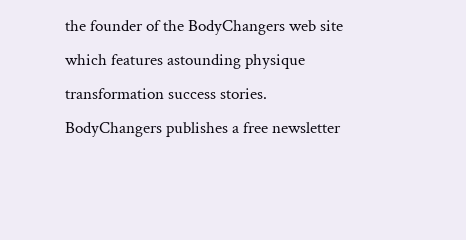the founder of the BodyChangers web site which features astounding physique transformation success stories. BodyChangers publishes a free newsletter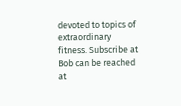devoted to topics of extraordinary fitness. Subscribe at Bob can be reached at